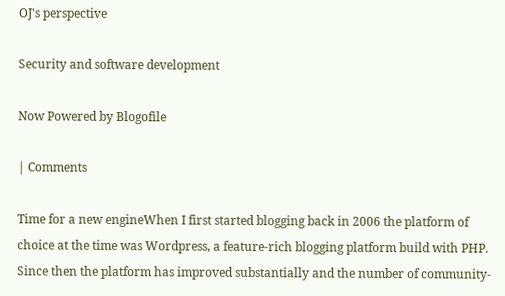OJ's perspective

Security and software development

Now Powered by Blogofile

| Comments

Time for a new engineWhen I first started blogging back in 2006 the platform of choice at the time was Wordpress, a feature-rich blogging platform build with PHP. Since then the platform has improved substantially and the number of community-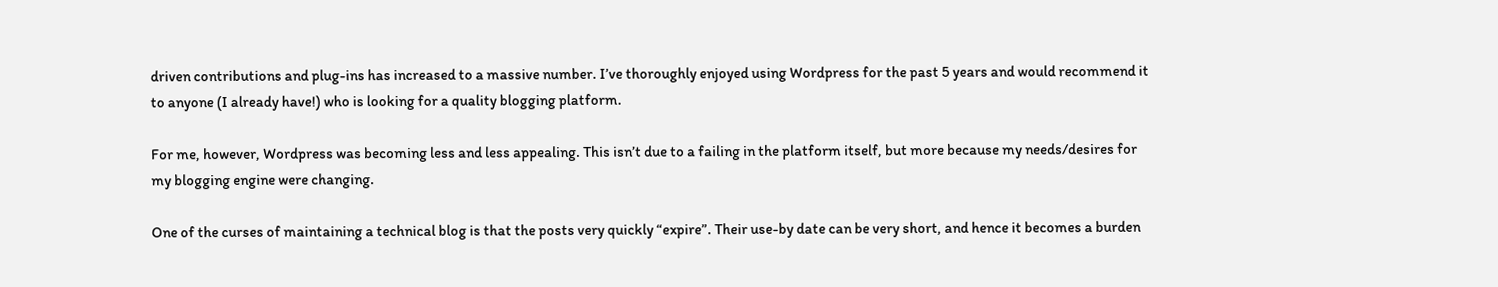driven contributions and plug-ins has increased to a massive number. I’ve thoroughly enjoyed using Wordpress for the past 5 years and would recommend it to anyone (I already have!) who is looking for a quality blogging platform.

For me, however, Wordpress was becoming less and less appealing. This isn’t due to a failing in the platform itself, but more because my needs/desires for my blogging engine were changing.

One of the curses of maintaining a technical blog is that the posts very quickly “expire”. Their use-by date can be very short, and hence it becomes a burden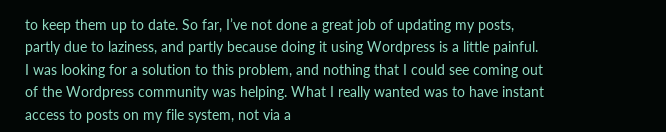to keep them up to date. So far, I’ve not done a great job of updating my posts, partly due to laziness, and partly because doing it using Wordpress is a little painful. I was looking for a solution to this problem, and nothing that I could see coming out of the Wordpress community was helping. What I really wanted was to have instant access to posts on my file system, not via a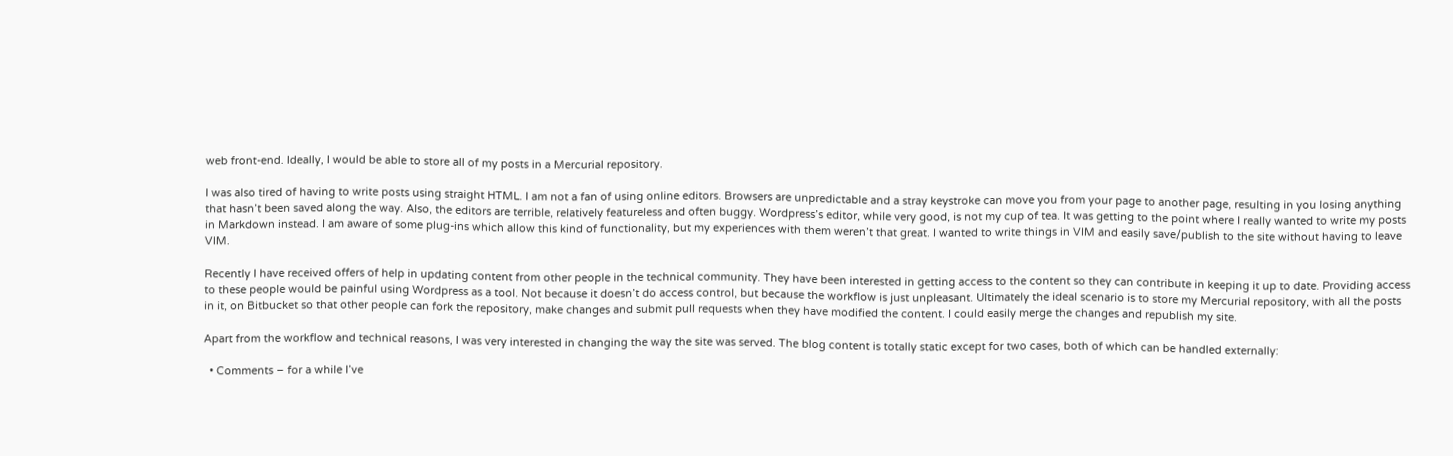web front-end. Ideally, I would be able to store all of my posts in a Mercurial repository.

I was also tired of having to write posts using straight HTML. I am not a fan of using online editors. Browsers are unpredictable and a stray keystroke can move you from your page to another page, resulting in you losing anything that hasn’t been saved along the way. Also, the editors are terrible, relatively featureless and often buggy. Wordpress’s editor, while very good, is not my cup of tea. It was getting to the point where I really wanted to write my posts in Markdown instead. I am aware of some plug-ins which allow this kind of functionality, but my experiences with them weren’t that great. I wanted to write things in VIM and easily save/publish to the site without having to leave VIM.

Recently I have received offers of help in updating content from other people in the technical community. They have been interested in getting access to the content so they can contribute in keeping it up to date. Providing access to these people would be painful using Wordpress as a tool. Not because it doesn’t do access control, but because the workflow is just unpleasant. Ultimately the ideal scenario is to store my Mercurial repository, with all the posts in it, on Bitbucket so that other people can fork the repository, make changes and submit pull requests when they have modified the content. I could easily merge the changes and republish my site.

Apart from the workflow and technical reasons, I was very interested in changing the way the site was served. The blog content is totally static except for two cases, both of which can be handled externally:

  • Comments – for a while I’ve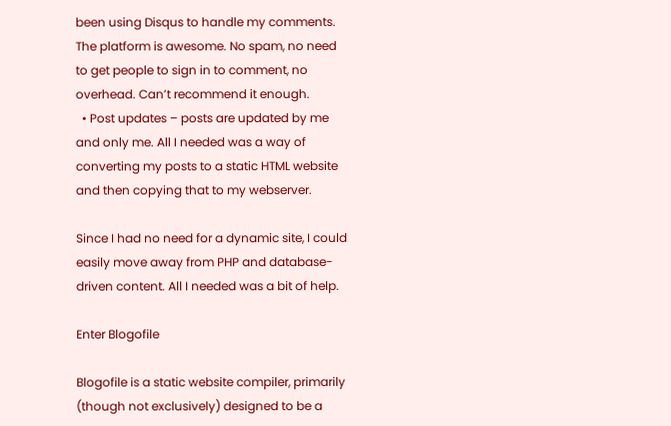been using Disqus to handle my comments. The platform is awesome. No spam, no need to get people to sign in to comment, no overhead. Can’t recommend it enough.
  • Post updates – posts are updated by me and only me. All I needed was a way of converting my posts to a static HTML website and then copying that to my webserver.

Since I had no need for a dynamic site, I could easily move away from PHP and database-driven content. All I needed was a bit of help.

Enter Blogofile

Blogofile is a static website compiler, primarily (though not exclusively) designed to be a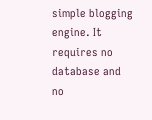simple blogging engine. It requires no database and no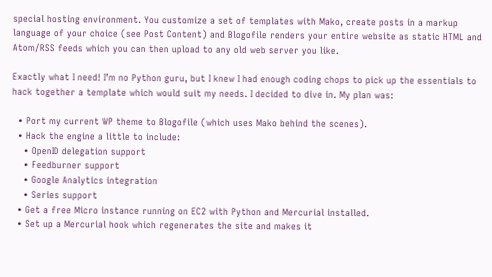special hosting environment. You customize a set of templates with Mako, create posts in a markup language of your choice (see Post Content) and Blogofile renders your entire website as static HTML and Atom/RSS feeds which you can then upload to any old web server you like.

Exactly what I need! I’m no Python guru, but I knew I had enough coding chops to pick up the essentials to hack together a template which would suit my needs. I decided to dive in. My plan was:

  • Port my current WP theme to Blogofile (which uses Mako behind the scenes).
  • Hack the engine a little to include:
    • OpenID delegation support
    • Feedburner support
    • Google Analytics integration
    • Series support
  • Get a free Micro instance running on EC2 with Python and Mercurial installed.
  • Set up a Mercurial hook which regenerates the site and makes it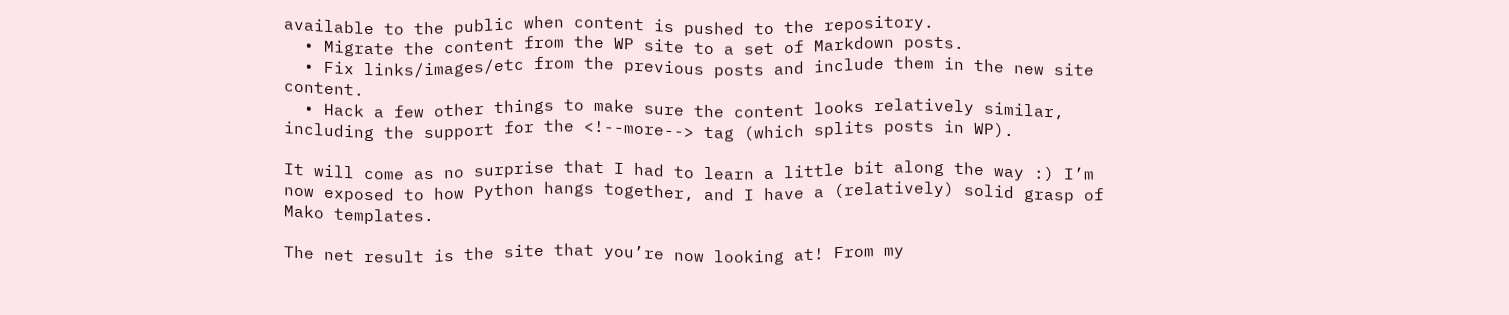available to the public when content is pushed to the repository.
  • Migrate the content from the WP site to a set of Markdown posts.
  • Fix links/images/etc from the previous posts and include them in the new site content.
  • Hack a few other things to make sure the content looks relatively similar, including the support for the <!--more--> tag (which splits posts in WP).

It will come as no surprise that I had to learn a little bit along the way :) I’m now exposed to how Python hangs together, and I have a (relatively) solid grasp of Mako templates.

The net result is the site that you’re now looking at! From my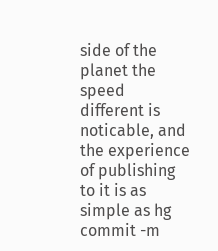side of the planet the speed different is noticable, and the experience of publishing to it is as simple as hg commit -m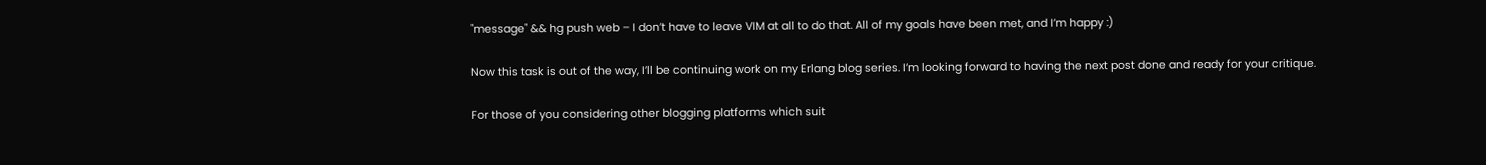"message" && hg push web – I don’t have to leave VIM at all to do that. All of my goals have been met, and I’m happy :)

Now this task is out of the way, I’ll be continuing work on my Erlang blog series. I’m looking forward to having the next post done and ready for your critique.

For those of you considering other blogging platforms which suit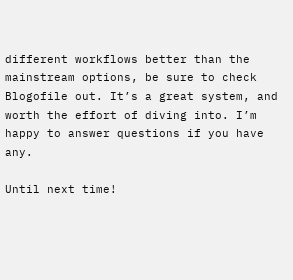different workflows better than the mainstream options, be sure to check Blogofile out. It’s a great system, and worth the effort of diving into. I’m happy to answer questions if you have any.

Until next time!